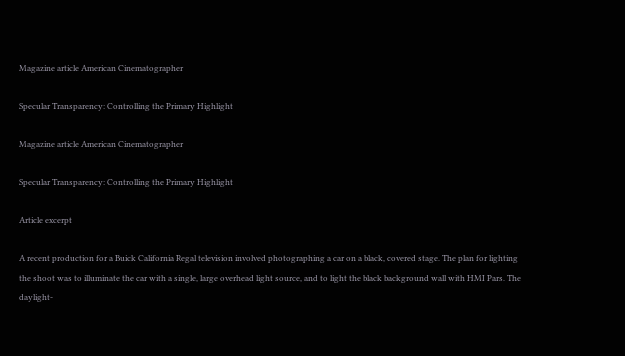Magazine article American Cinematographer

Specular Transparency: Controlling the Primary Highlight

Magazine article American Cinematographer

Specular Transparency: Controlling the Primary Highlight

Article excerpt

A recent production for a Buick California Regal television involved photographing a car on a black, covered stage. The plan for lighting the shoot was to illuminate the car with a single, large overhead light source, and to light the black background wall with HMI Pars. The daylight-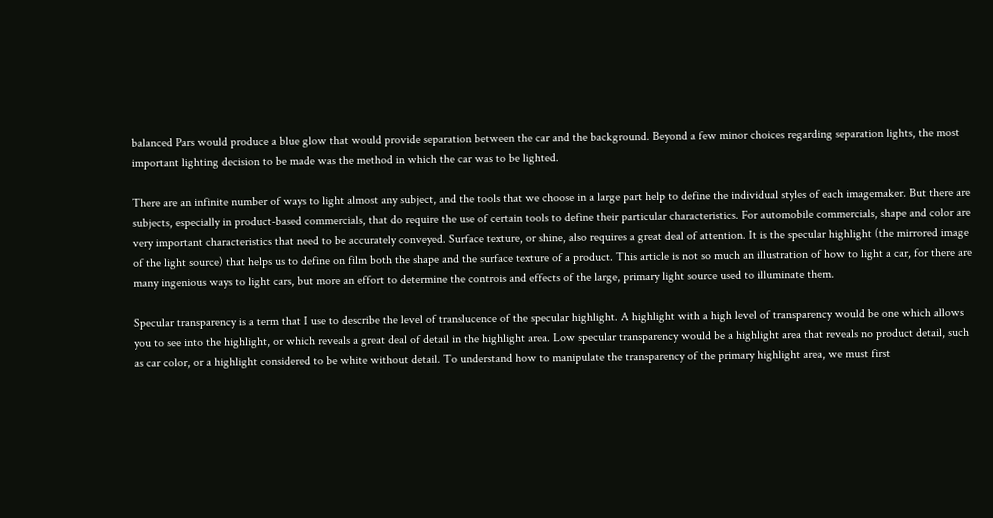balanced Pars would produce a blue glow that would provide separation between the car and the background. Beyond a few minor choices regarding separation lights, the most important lighting decision to be made was the method in which the car was to be lighted.

There are an infinite number of ways to light almost any subject, and the tools that we choose in a large part help to define the individual styles of each imagemaker. But there are subjects, especially in product-based commercials, that do require the use of certain tools to define their particular characteristics. For automobile commercials, shape and color are very important characteristics that need to be accurately conveyed. Surface texture, or shine, also requires a great deal of attention. It is the specular highlight (the mirrored image of the light source) that helps us to define on film both the shape and the surface texture of a product. This article is not so much an illustration of how to light a car, for there are many ingenious ways to light cars, but more an effort to determine the controis and effects of the large, primary light source used to illuminate them.

Specular transparency is a term that I use to describe the level of translucence of the specular highlight. A highlight with a high level of transparency would be one which allows you to see into the highlight, or which reveals a great deal of detail in the highlight area. Low specular transparency would be a highlight area that reveals no product detail, such as car color, or a highlight considered to be white without detail. To understand how to manipulate the transparency of the primary highlight area, we must first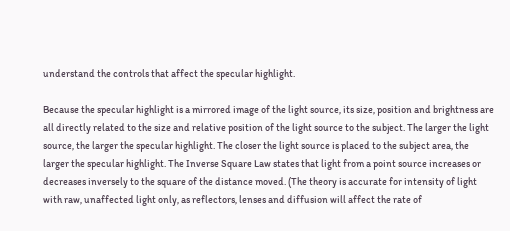understand the controls that affect the specular highlight.

Because the specular highlight is a mirrored image of the light source, its size, position and brightness are all directly related to the size and relative position of the light source to the subject. The larger the light source, the larger the specular highlight. The closer the light source is placed to the subject area, the larger the specular highlight. The Inverse Square Law states that light from a point source increases or decreases inversely to the square of the distance moved. (The theory is accurate for intensity of light with raw, unaffected light only, as reflectors, lenses and diffusion will affect the rate of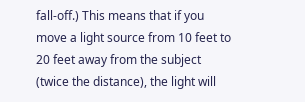fall-off.) This means that if you move a light source from 10 feet to 20 feet away from the subject (twice the distance), the light will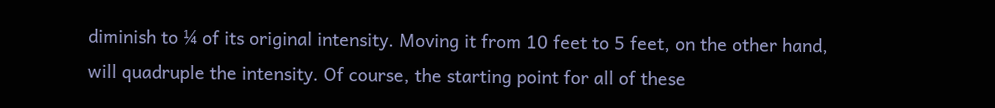diminish to ¼ of its original intensity. Moving it from 10 feet to 5 feet, on the other hand, will quadruple the intensity. Of course, the starting point for all of these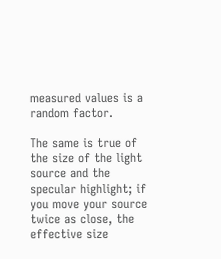measured values is a random factor.

The same is true of the size of the light source and the specular highlight; if you move your source twice as close, the effective size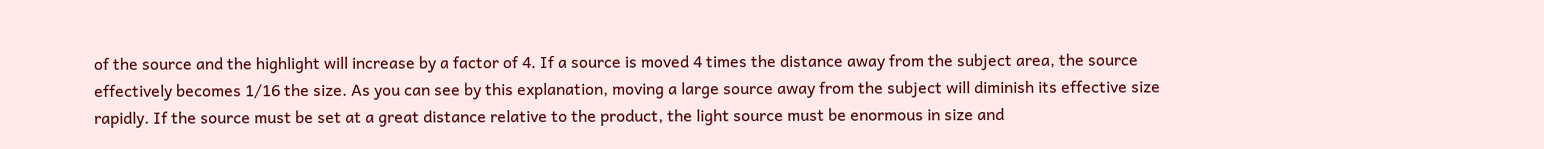of the source and the highlight will increase by a factor of 4. If a source is moved 4 times the distance away from the subject area, the source effectively becomes 1/16 the size. As you can see by this explanation, moving a large source away from the subject will diminish its effective size rapidly. If the source must be set at a great distance relative to the product, the light source must be enormous in size and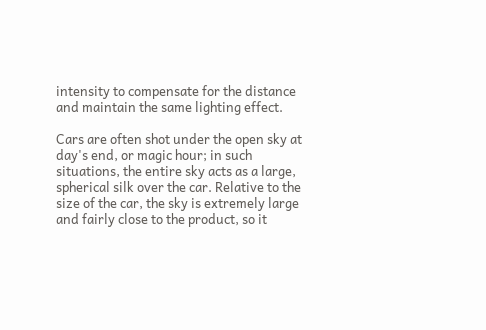intensity to compensate for the distance and maintain the same lighting effect.

Cars are often shot under the open sky at day's end, or magic hour; in such situations, the entire sky acts as a large, spherical silk over the car. Relative to the size of the car, the sky is extremely large and fairly close to the product, so it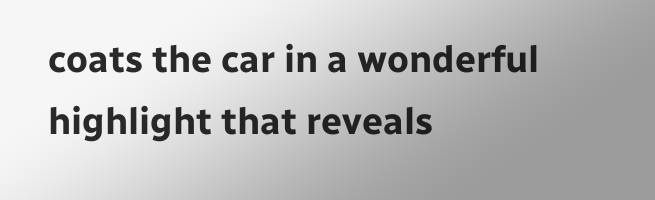coats the car in a wonderful highlight that reveals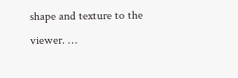shape and texture to the viewer. …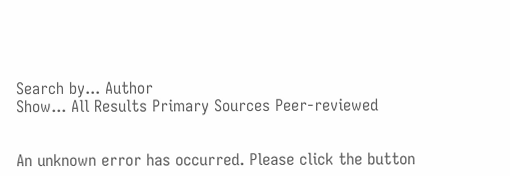Search by... Author
Show... All Results Primary Sources Peer-reviewed


An unknown error has occurred. Please click the button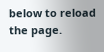below to reload the page.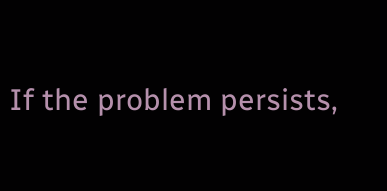If the problem persists,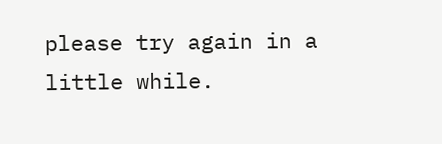please try again in a little while.